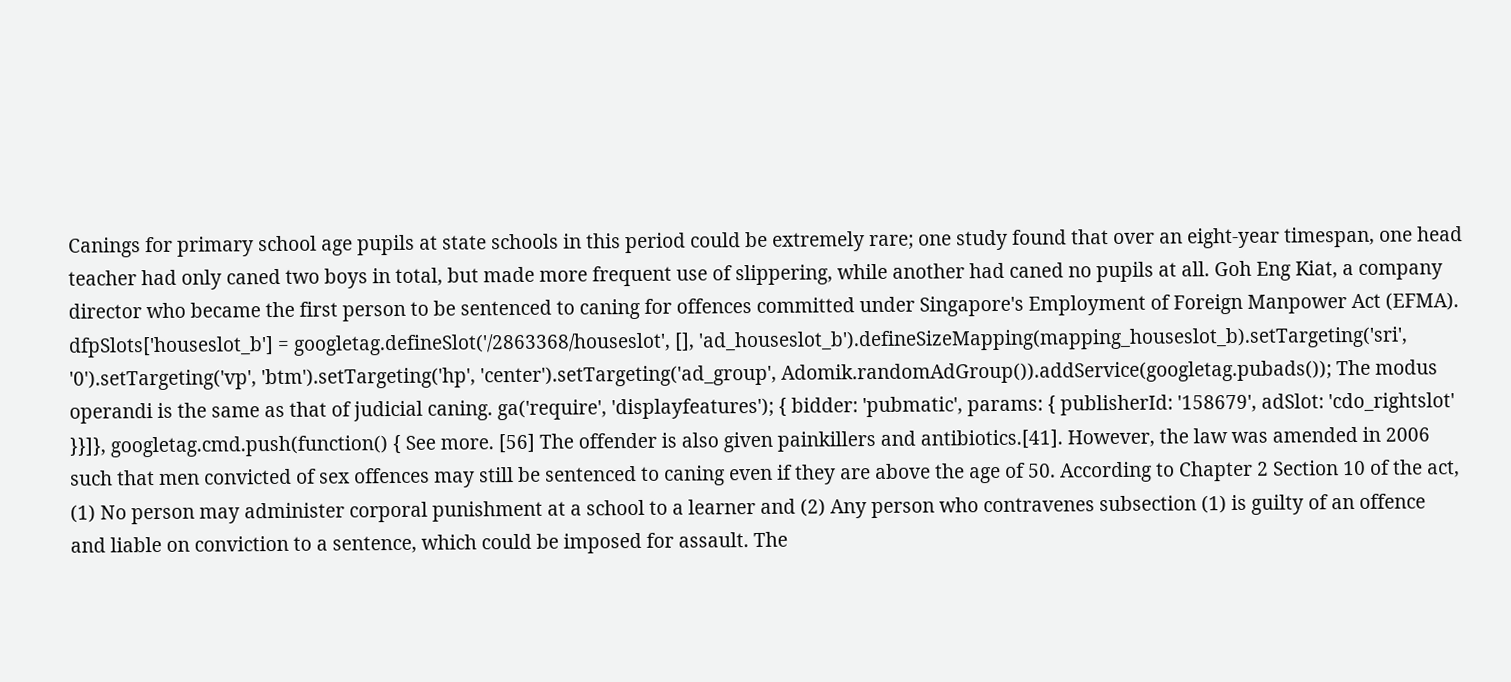Canings for primary school age pupils at state schools in this period could be extremely rare; one study found that over an eight-year timespan, one head teacher had only caned two boys in total, but made more frequent use of slippering, while another had caned no pupils at all. Goh Eng Kiat, a company director who became the first person to be sentenced to caning for offences committed under Singapore's Employment of Foreign Manpower Act (EFMA). dfpSlots['houseslot_b'] = googletag.defineSlot('/2863368/houseslot', [], 'ad_houseslot_b').defineSizeMapping(mapping_houseslot_b).setTargeting('sri', '0').setTargeting('vp', 'btm').setTargeting('hp', 'center').setTargeting('ad_group', Adomik.randomAdGroup()).addService(googletag.pubads()); The modus operandi is the same as that of judicial caning. ga('require', 'displayfeatures'); { bidder: 'pubmatic', params: { publisherId: '158679', adSlot: 'cdo_rightslot' }}]}, googletag.cmd.push(function() { See more. [56] The offender is also given painkillers and antibiotics.[41]. However, the law was amended in 2006 such that men convicted of sex offences may still be sentenced to caning even if they are above the age of 50. According to Chapter 2 Section 10 of the act, (1) No person may administer corporal punishment at a school to a learner and (2) Any person who contravenes subsection (1) is guilty of an offence and liable on conviction to a sentence, which could be imposed for assault. The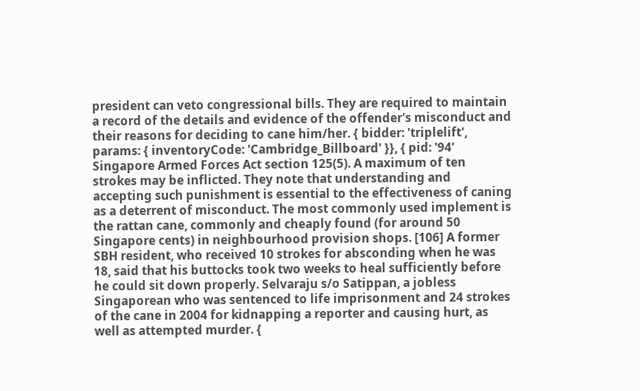president can veto congressional bills. They are required to maintain a record of the details and evidence of the offender's misconduct and their reasons for deciding to cane him/her. { bidder: 'triplelift', params: { inventoryCode: 'Cambridge_Billboard' }}, { pid: '94' Singapore Armed Forces Act section 125(5). A maximum of ten strokes may be inflicted. They note that understanding and accepting such punishment is essential to the effectiveness of caning as a deterrent of misconduct. The most commonly used implement is the rattan cane, commonly and cheaply found (for around 50 Singapore cents) in neighbourhood provision shops. [106] A former SBH resident, who received 10 strokes for absconding when he was 18, said that his buttocks took two weeks to heal sufficiently before he could sit down properly. Selvaraju s/o Satippan, a jobless Singaporean who was sentenced to life imprisonment and 24 strokes of the cane in 2004 for kidnapping a reporter and causing hurt, as well as attempted murder. {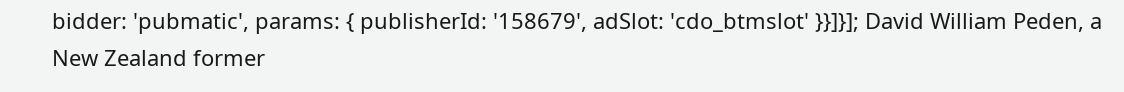bidder: 'pubmatic', params: { publisherId: '158679', adSlot: 'cdo_btmslot' }}]}]; David William Peden, a New Zealand former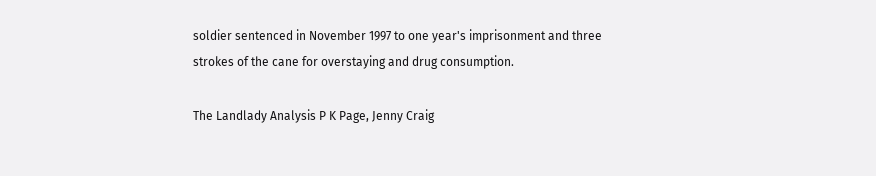soldier sentenced in November 1997 to one year's imprisonment and three strokes of the cane for overstaying and drug consumption.

The Landlady Analysis P K Page, Jenny Craig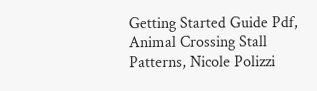Getting Started Guide Pdf, Animal Crossing Stall Patterns, Nicole Polizzi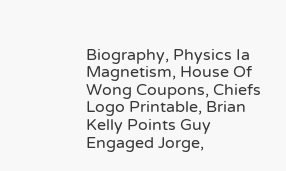Biography, Physics Ia Magnetism, House Of Wong Coupons, Chiefs Logo Printable, Brian Kelly Points Guy Engaged Jorge,